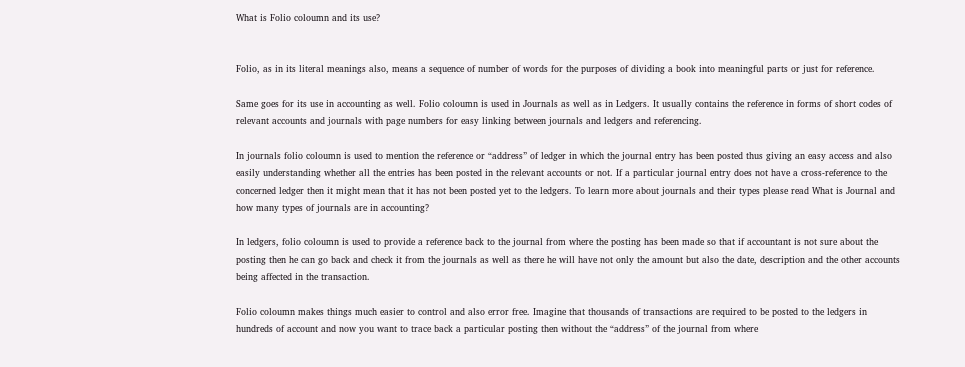What is Folio coloumn and its use?


Folio, as in its literal meanings also, means a sequence of number of words for the purposes of dividing a book into meaningful parts or just for reference.

Same goes for its use in accounting as well. Folio coloumn is used in Journals as well as in Ledgers. It usually contains the reference in forms of short codes of relevant accounts and journals with page numbers for easy linking between journals and ledgers and referencing.

In journals folio coloumn is used to mention the reference or “address” of ledger in which the journal entry has been posted thus giving an easy access and also easily understanding whether all the entries has been posted in the relevant accounts or not. If a particular journal entry does not have a cross-reference to the concerned ledger then it might mean that it has not been posted yet to the ledgers. To learn more about journals and their types please read What is Journal and how many types of journals are in accounting?

In ledgers, folio coloumn is used to provide a reference back to the journal from where the posting has been made so that if accountant is not sure about the posting then he can go back and check it from the journals as well as there he will have not only the amount but also the date, description and the other accounts being affected in the transaction.

Folio coloumn makes things much easier to control and also error free. Imagine that thousands of transactions are required to be posted to the ledgers in hundreds of account and now you want to trace back a particular posting then without the “address” of the journal from where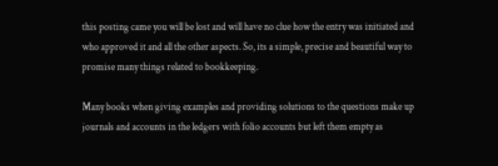this posting came you will be lost and will have no clue how the entry was initiated and who approved it and all the other aspects. So, its a simple, precise and beautiful way to promise many things related to bookkeeping.

Many books when giving examples and providing solutions to the questions make up journals and accounts in the ledgers with folio accounts but left them empty as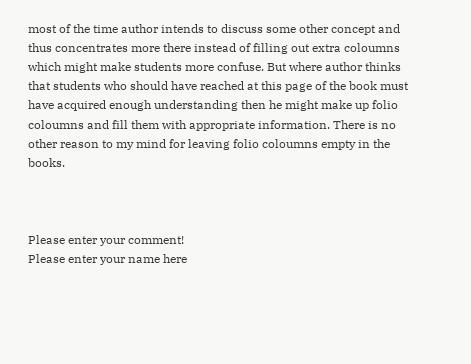most of the time author intends to discuss some other concept and thus concentrates more there instead of filling out extra coloumns which might make students more confuse. But where author thinks that students who should have reached at this page of the book must have acquired enough understanding then he might make up folio coloumns and fill them with appropriate information. There is no other reason to my mind for leaving folio coloumns empty in the books.



Please enter your comment!
Please enter your name here